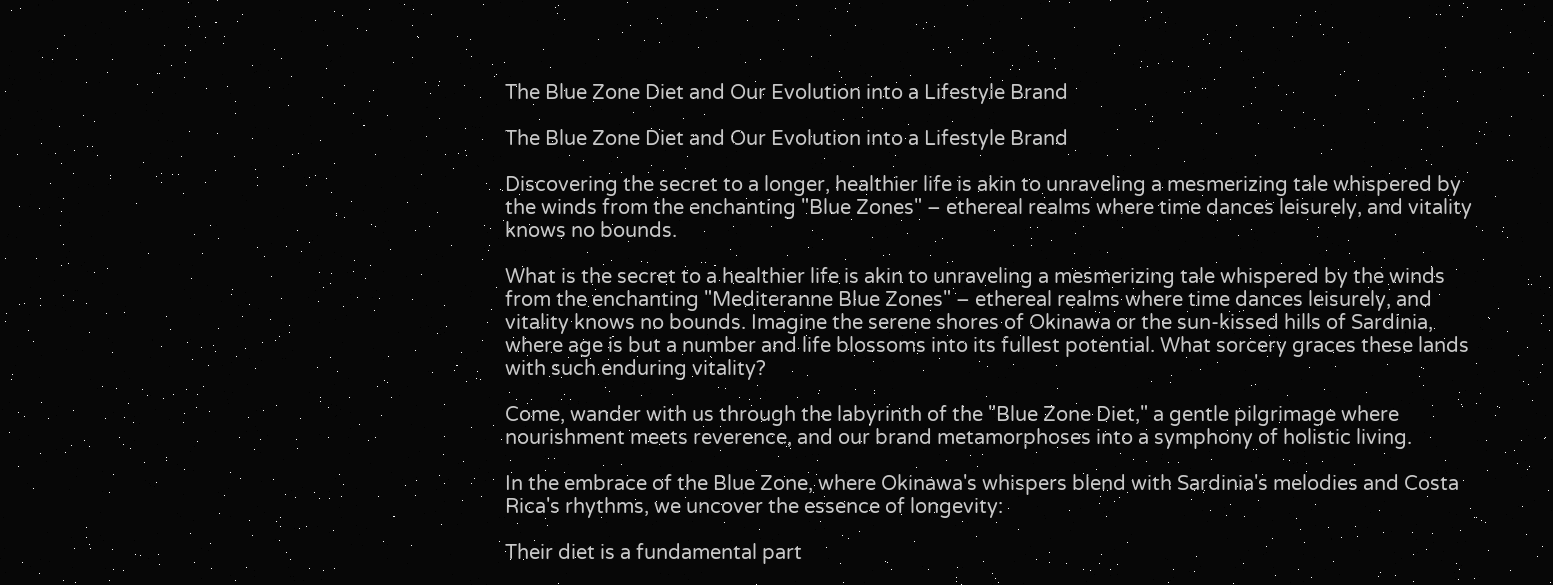The Blue Zone Diet and Our Evolution into a Lifestyle Brand

The Blue Zone Diet and Our Evolution into a Lifestyle Brand

Discovering the secret to a longer, healthier life is akin to unraveling a mesmerizing tale whispered by the winds from the enchanting "Blue Zones" – ethereal realms where time dances leisurely, and vitality knows no bounds.

What is the secret to a healthier life is akin to unraveling a mesmerizing tale whispered by the winds from the enchanting "Mediteranne Blue Zones" – ethereal realms where time dances leisurely, and vitality knows no bounds. Imagine the serene shores of Okinawa or the sun-kissed hills of Sardinia, where age is but a number and life blossoms into its fullest potential. What sorcery graces these lands with such enduring vitality?

Come, wander with us through the labyrinth of the "Blue Zone Diet," a gentle pilgrimage where nourishment meets reverence, and our brand metamorphoses into a symphony of holistic living.

In the embrace of the Blue Zone, where Okinawa's whispers blend with Sardinia's melodies and Costa Rica's rhythms, we uncover the essence of longevity:

Their diet is a fundamental part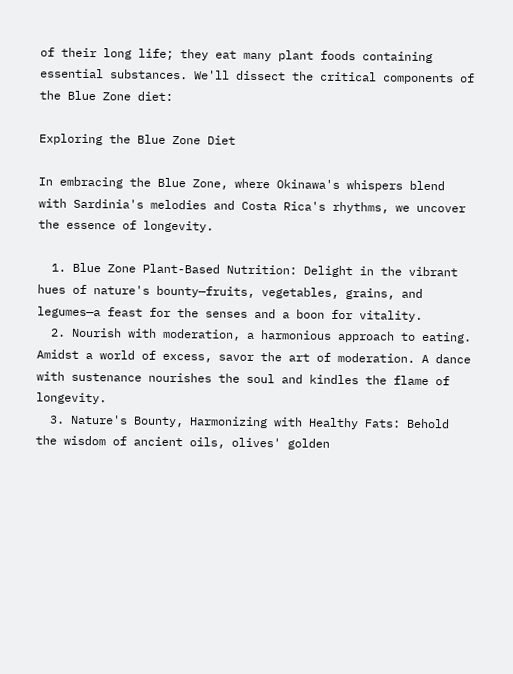of their long life; they eat many plant foods containing essential substances. We'll dissect the critical components of the Blue Zone diet:

Exploring the Blue Zone Diet

In embracing the Blue Zone, where Okinawa's whispers blend with Sardinia's melodies and Costa Rica's rhythms, we uncover the essence of longevity.

  1. Blue Zone Plant-Based Nutrition: Delight in the vibrant hues of nature's bounty—fruits, vegetables, grains, and legumes—a feast for the senses and a boon for vitality.
  2. Nourish with moderation, a harmonious approach to eating. Amidst a world of excess, savor the art of moderation. A dance with sustenance nourishes the soul and kindles the flame of longevity.
  3. Nature's Bounty, Harmonizing with Healthy Fats: Behold the wisdom of ancient oils, olives' golden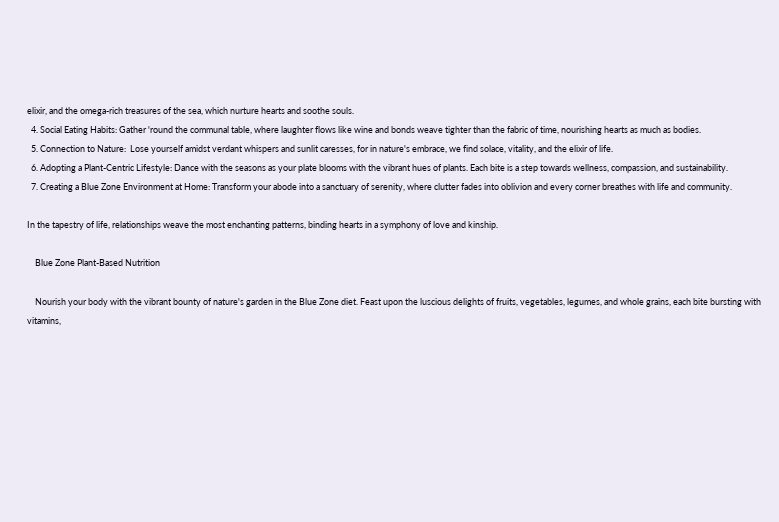elixir, and the omega-rich treasures of the sea, which nurture hearts and soothe souls.
  4. Social Eating Habits: Gather 'round the communal table, where laughter flows like wine and bonds weave tighter than the fabric of time, nourishing hearts as much as bodies.
  5. Connection to Nature:  Lose yourself amidst verdant whispers and sunlit caresses, for in nature's embrace, we find solace, vitality, and the elixir of life.
  6. Adopting a Plant-Centric Lifestyle: Dance with the seasons as your plate blooms with the vibrant hues of plants. Each bite is a step towards wellness, compassion, and sustainability.
  7. Creating a Blue Zone Environment at Home: Transform your abode into a sanctuary of serenity, where clutter fades into oblivion and every corner breathes with life and community.

In the tapestry of life, relationships weave the most enchanting patterns, binding hearts in a symphony of love and kinship.

    Blue Zone Plant-Based Nutrition

    Nourish your body with the vibrant bounty of nature's garden in the Blue Zone diet. Feast upon the luscious delights of fruits, vegetables, legumes, and whole grains, each bite bursting with vitamins,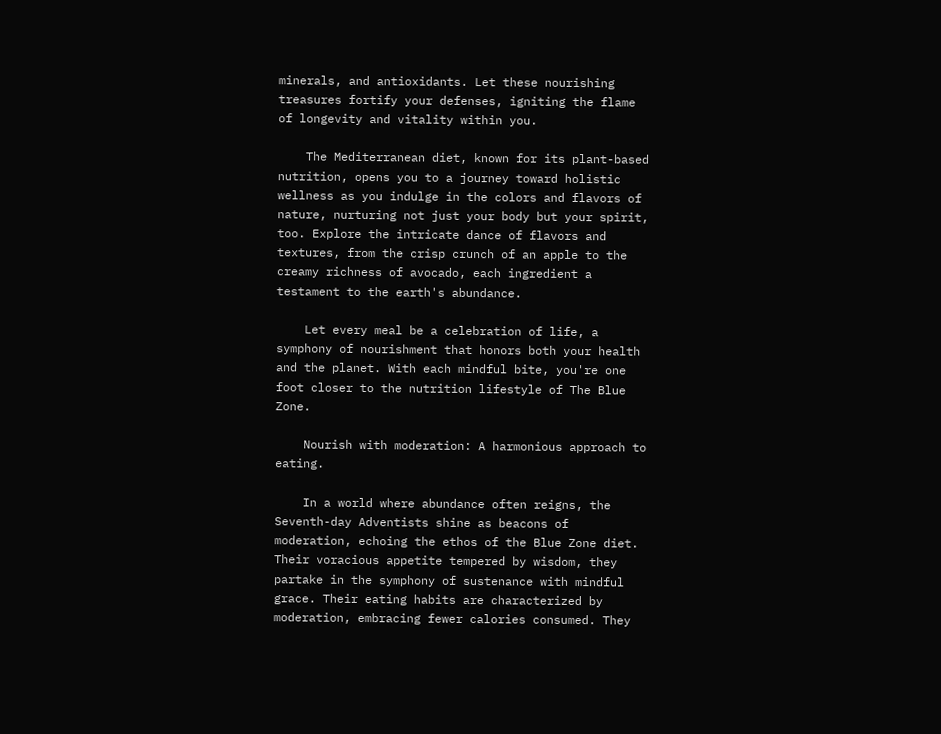minerals, and antioxidants. Let these nourishing treasures fortify your defenses, igniting the flame of longevity and vitality within you.

    The Mediterranean diet, known for its plant-based nutrition, opens you to a journey toward holistic wellness as you indulge in the colors and flavors of nature, nurturing not just your body but your spirit, too. Explore the intricate dance of flavors and textures, from the crisp crunch of an apple to the creamy richness of avocado, each ingredient a testament to the earth's abundance.

    Let every meal be a celebration of life, a symphony of nourishment that honors both your health and the planet. With each mindful bite, you're one foot closer to the nutrition lifestyle of The Blue Zone.

    Nourish with moderation: A harmonious approach to eating.

    In a world where abundance often reigns, the Seventh-day Adventists shine as beacons of moderation, echoing the ethos of the Blue Zone diet. Their voracious appetite tempered by wisdom, they partake in the symphony of sustenance with mindful grace. Their eating habits are characterized by moderation, embracing fewer calories consumed. They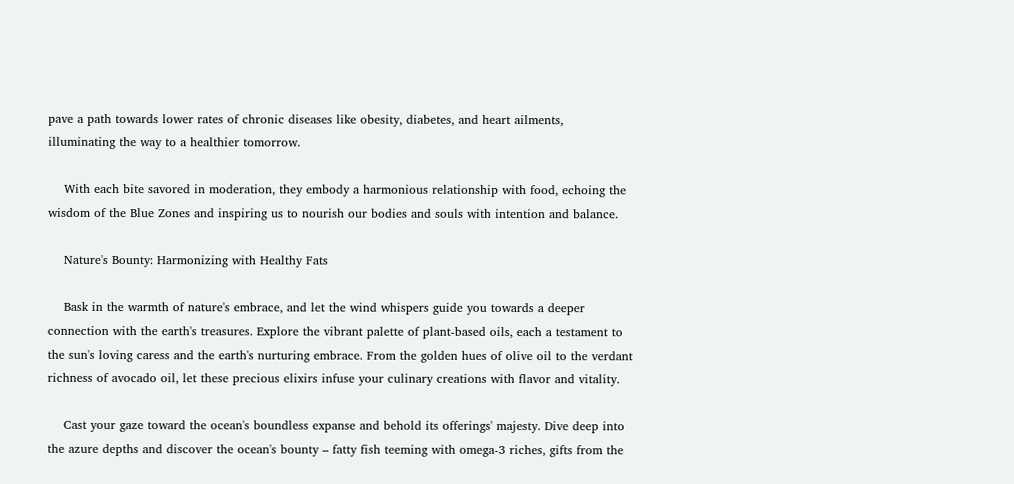pave a path towards lower rates of chronic diseases like obesity, diabetes, and heart ailments, illuminating the way to a healthier tomorrow.

    With each bite savored in moderation, they embody a harmonious relationship with food, echoing the wisdom of the Blue Zones and inspiring us to nourish our bodies and souls with intention and balance.

    Nature's Bounty: Harmonizing with Healthy Fats

    Bask in the warmth of nature's embrace, and let the wind whispers guide you towards a deeper connection with the earth's treasures. Explore the vibrant palette of plant-based oils, each a testament to the sun's loving caress and the earth's nurturing embrace. From the golden hues of olive oil to the verdant richness of avocado oil, let these precious elixirs infuse your culinary creations with flavor and vitality.

    Cast your gaze toward the ocean's boundless expanse and behold its offerings' majesty. Dive deep into the azure depths and discover the ocean's bounty – fatty fish teeming with omega-3 riches, gifts from the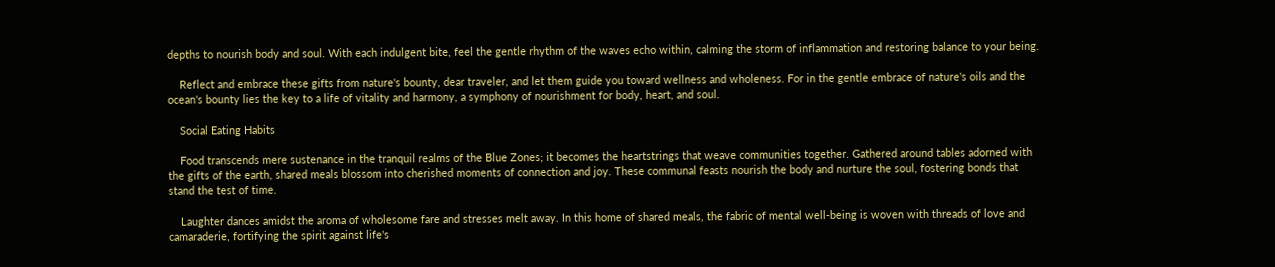depths to nourish body and soul. With each indulgent bite, feel the gentle rhythm of the waves echo within, calming the storm of inflammation and restoring balance to your being.

    Reflect and embrace these gifts from nature's bounty, dear traveler, and let them guide you toward wellness and wholeness. For in the gentle embrace of nature's oils and the ocean's bounty lies the key to a life of vitality and harmony, a symphony of nourishment for body, heart, and soul.

    Social Eating Habits

    Food transcends mere sustenance in the tranquil realms of the Blue Zones; it becomes the heartstrings that weave communities together. Gathered around tables adorned with the gifts of the earth, shared meals blossom into cherished moments of connection and joy. These communal feasts nourish the body and nurture the soul, fostering bonds that stand the test of time.

    Laughter dances amidst the aroma of wholesome fare and stresses melt away. In this home of shared meals, the fabric of mental well-being is woven with threads of love and camaraderie, fortifying the spirit against life's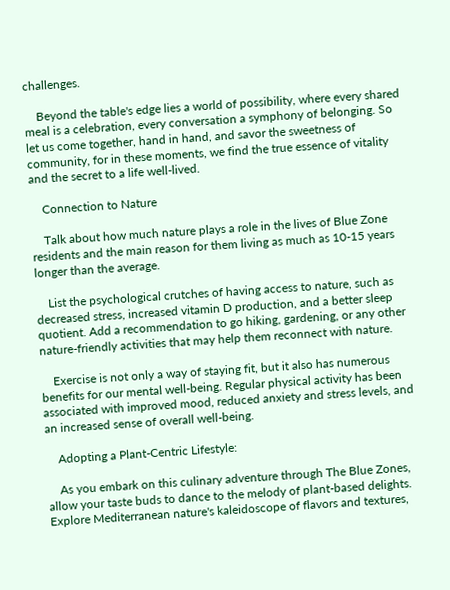challenges.

    Beyond the table's edge lies a world of possibility, where every shared meal is a celebration, every conversation a symphony of belonging. So let us come together, hand in hand, and savor the sweetness of community, for in these moments, we find the true essence of vitality and the secret to a life well-lived.

    Connection to Nature

    Talk about how much nature plays a role in the lives of Blue Zone residents and the main reason for them living as much as 10-15 years longer than the average.

    List the psychological crutches of having access to nature, such as decreased stress, increased vitamin D production, and a better sleep quotient. Add a recommendation to go hiking, gardening, or any other nature-friendly activities that may help them reconnect with nature.

    Exercise is not only a way of staying fit, but it also has numerous benefits for our mental well-being. Regular physical activity has been associated with improved mood, reduced anxiety and stress levels, and an increased sense of overall well-being.

    Adopting a Plant-Centric Lifestyle:

    As you embark on this culinary adventure through The Blue Zones, allow your taste buds to dance to the melody of plant-based delights. Explore Mediterranean nature's kaleidoscope of flavors and textures,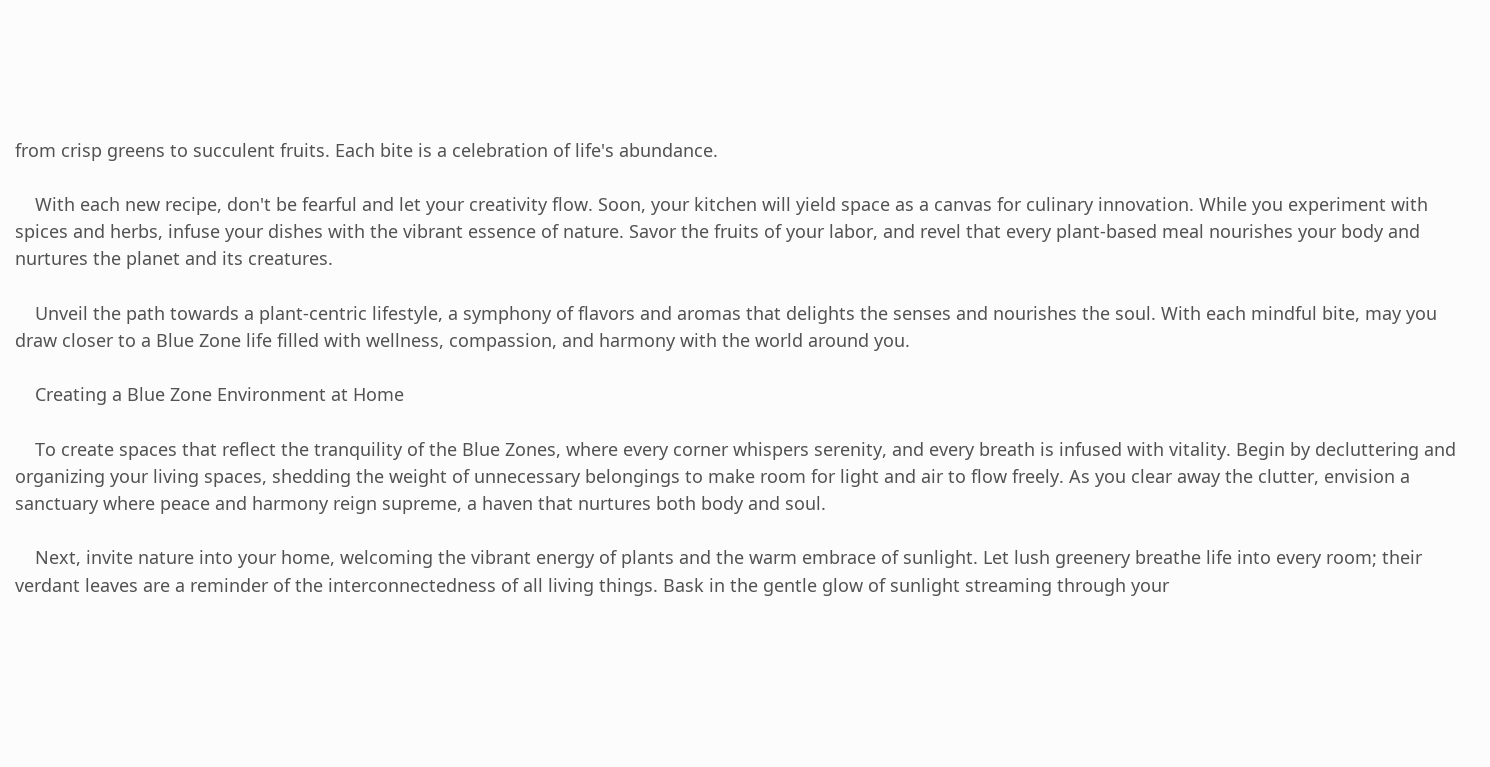from crisp greens to succulent fruits. Each bite is a celebration of life's abundance.

    With each new recipe, don't be fearful and let your creativity flow. Soon, your kitchen will yield space as a canvas for culinary innovation. While you experiment with spices and herbs, infuse your dishes with the vibrant essence of nature. Savor the fruits of your labor, and revel that every plant-based meal nourishes your body and nurtures the planet and its creatures.

    Unveil the path towards a plant-centric lifestyle, a symphony of flavors and aromas that delights the senses and nourishes the soul. With each mindful bite, may you draw closer to a Blue Zone life filled with wellness, compassion, and harmony with the world around you.

    Creating a Blue Zone Environment at Home

    To create spaces that reflect the tranquility of the Blue Zones, where every corner whispers serenity, and every breath is infused with vitality. Begin by decluttering and organizing your living spaces, shedding the weight of unnecessary belongings to make room for light and air to flow freely. As you clear away the clutter, envision a sanctuary where peace and harmony reign supreme, a haven that nurtures both body and soul.

    Next, invite nature into your home, welcoming the vibrant energy of plants and the warm embrace of sunlight. Let lush greenery breathe life into every room; their verdant leaves are a reminder of the interconnectedness of all living things. Bask in the gentle glow of sunlight streaming through your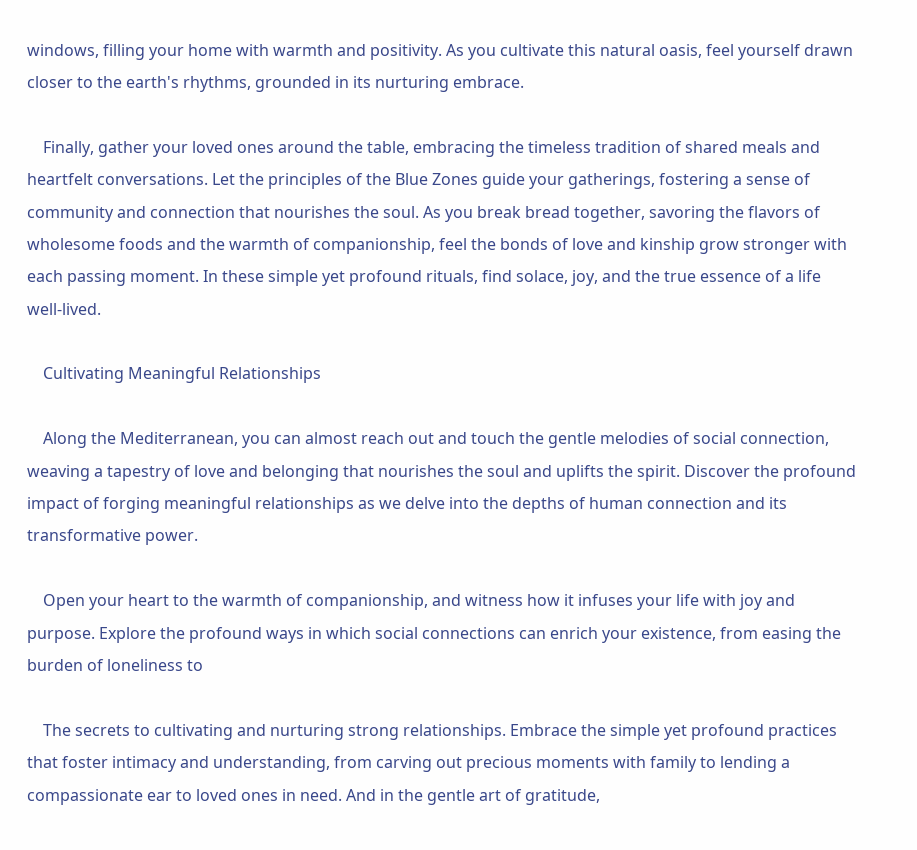windows, filling your home with warmth and positivity. As you cultivate this natural oasis, feel yourself drawn closer to the earth's rhythms, grounded in its nurturing embrace.

    Finally, gather your loved ones around the table, embracing the timeless tradition of shared meals and heartfelt conversations. Let the principles of the Blue Zones guide your gatherings, fostering a sense of community and connection that nourishes the soul. As you break bread together, savoring the flavors of wholesome foods and the warmth of companionship, feel the bonds of love and kinship grow stronger with each passing moment. In these simple yet profound rituals, find solace, joy, and the true essence of a life well-lived.

    Cultivating Meaningful Relationships

    Along the Mediterranean, you can almost reach out and touch the gentle melodies of social connection, weaving a tapestry of love and belonging that nourishes the soul and uplifts the spirit. Discover the profound impact of forging meaningful relationships as we delve into the depths of human connection and its transformative power.

    Open your heart to the warmth of companionship, and witness how it infuses your life with joy and purpose. Explore the profound ways in which social connections can enrich your existence, from easing the burden of loneliness to

    The secrets to cultivating and nurturing strong relationships. Embrace the simple yet profound practices that foster intimacy and understanding, from carving out precious moments with family to lending a compassionate ear to loved ones in need. And in the gentle art of gratitude,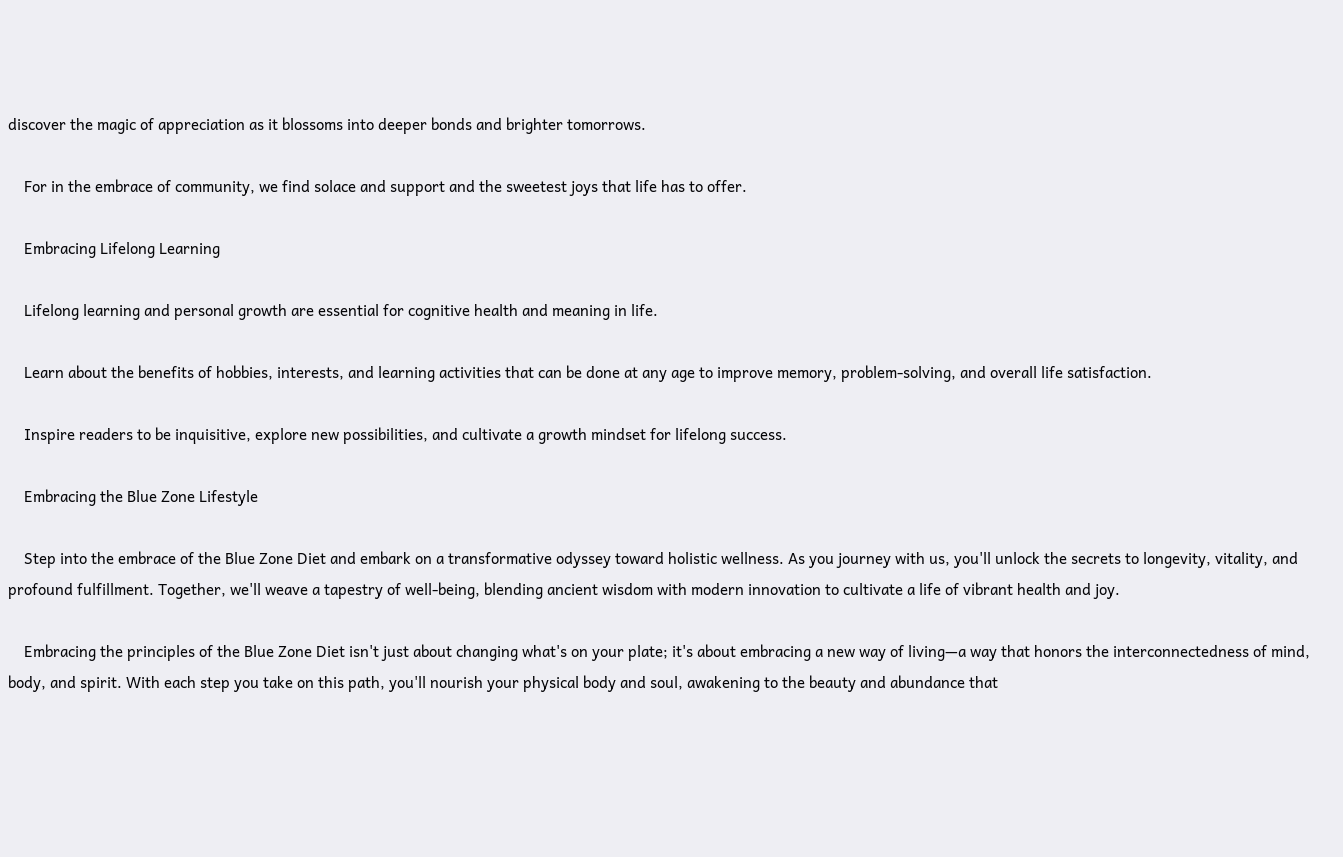discover the magic of appreciation as it blossoms into deeper bonds and brighter tomorrows.

    For in the embrace of community, we find solace and support and the sweetest joys that life has to offer.

    Embracing Lifelong Learning

    Lifelong learning and personal growth are essential for cognitive health and meaning in life.

    Learn about the benefits of hobbies, interests, and learning activities that can be done at any age to improve memory, problem-solving, and overall life satisfaction.

    Inspire readers to be inquisitive, explore new possibilities, and cultivate a growth mindset for lifelong success.

    Embracing the Blue Zone Lifestyle

    Step into the embrace of the Blue Zone Diet and embark on a transformative odyssey toward holistic wellness. As you journey with us, you'll unlock the secrets to longevity, vitality, and profound fulfillment. Together, we'll weave a tapestry of well-being, blending ancient wisdom with modern innovation to cultivate a life of vibrant health and joy.

    Embracing the principles of the Blue Zone Diet isn't just about changing what's on your plate; it's about embracing a new way of living—a way that honors the interconnectedness of mind, body, and spirit. With each step you take on this path, you'll nourish your physical body and soul, awakening to the beauty and abundance that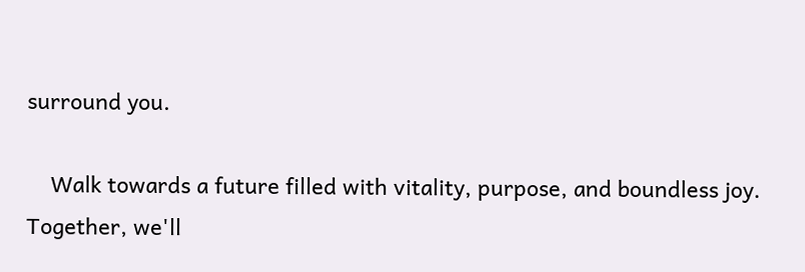surround you.

    Walk towards a future filled with vitality, purpose, and boundless joy. Together, we'll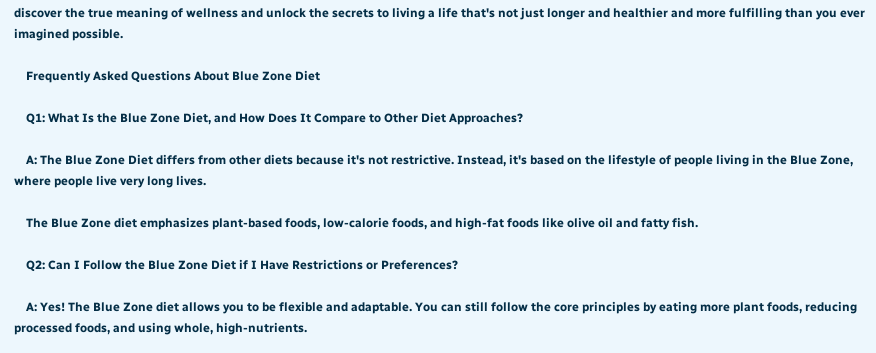discover the true meaning of wellness and unlock the secrets to living a life that's not just longer and healthier and more fulfilling than you ever imagined possible.

    Frequently Asked Questions About Blue Zone Diet

    Q1: What Is the Blue Zone Diet, and How Does It Compare to Other Diet Approaches?

    A: The Blue Zone Diet differs from other diets because it's not restrictive. Instead, it's based on the lifestyle of people living in the Blue Zone, where people live very long lives.

    The Blue Zone diet emphasizes plant-based foods, low-calorie foods, and high-fat foods like olive oil and fatty fish.

    Q2: Can I Follow the Blue Zone Diet if I Have Restrictions or Preferences?

    A: Yes! The Blue Zone diet allows you to be flexible and adaptable. You can still follow the core principles by eating more plant foods, reducing processed foods, and using whole, high-nutrients.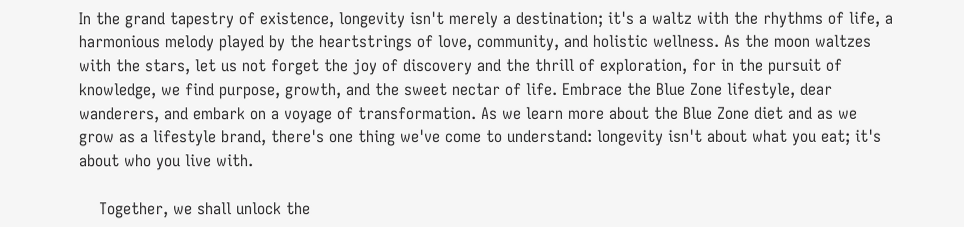In the grand tapestry of existence, longevity isn't merely a destination; it's a waltz with the rhythms of life, a harmonious melody played by the heartstrings of love, community, and holistic wellness. As the moon waltzes with the stars, let us not forget the joy of discovery and the thrill of exploration, for in the pursuit of knowledge, we find purpose, growth, and the sweet nectar of life. Embrace the Blue Zone lifestyle, dear wanderers, and embark on a voyage of transformation. As we learn more about the Blue Zone diet and as we grow as a lifestyle brand, there's one thing we've come to understand: longevity isn't about what you eat; it's about who you live with.

    Together, we shall unlock the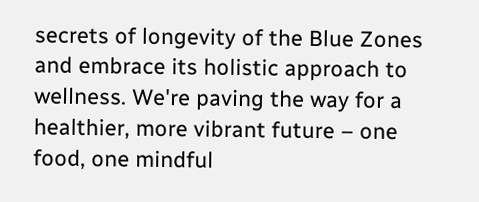secrets of longevity of the Blue Zones and embrace its holistic approach to wellness. We're paving the way for a healthier, more vibrant future – one food, one mindful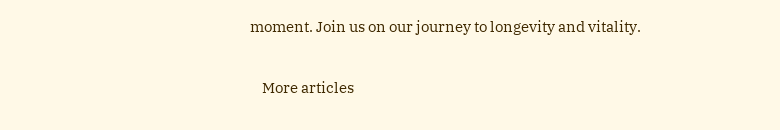moment. Join us on our journey to longevity and vitality.

    More articles